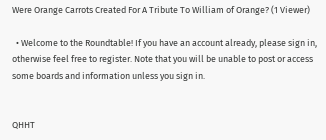Were Orange Carrots Created For A Tribute To William of Orange? (1 Viewer)

  • Welcome to the Roundtable! If you have an account already, please sign in, otherwise feel free to register. Note that you will be unable to post or access some boards and information unless you sign in.


QHHT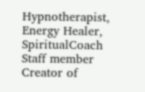Hypnotherapist, Energy Healer, SpiritualCoach
Staff member
Creator of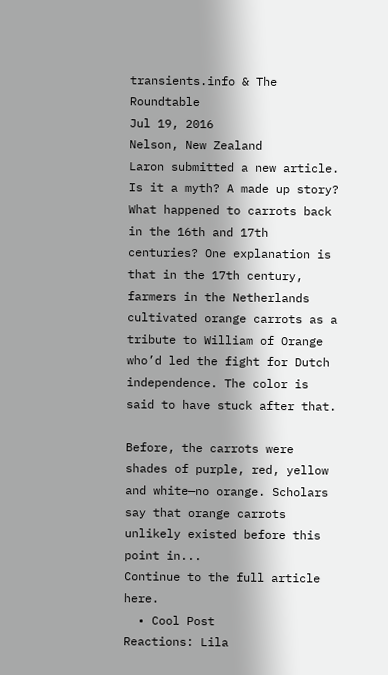transients.info & The Roundtable
Jul 19, 2016
Nelson, New Zealand
Laron submitted a new article.
Is it a myth? A made up story? What happened to carrots back in the 16th and 17th centuries? One explanation is that in the 17th century, farmers in the Netherlands cultivated orange carrots as a tribute to William of Orange who’d led the fight for Dutch independence. The color is said to have stuck after that.

Before, the carrots were shades of purple, red, yellow and white—no orange. Scholars say that orange carrots unlikely existed before this point in...
Continue to the full article here.
  • Cool Post
Reactions: Lila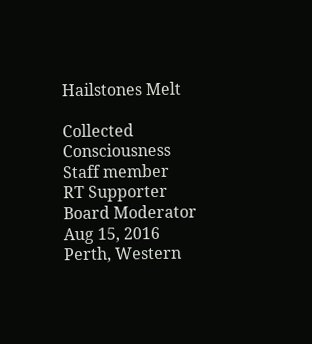Hailstones Melt

Collected Consciousness
Staff member
RT Supporter
Board Moderator
Aug 15, 2016
Perth, Western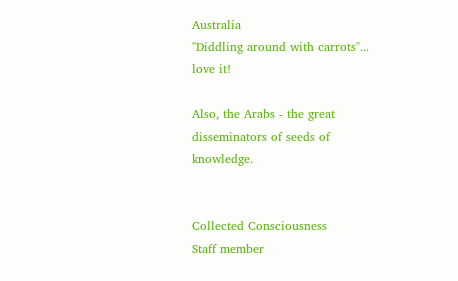Australia
"Diddling around with carrots"... love it!

Also, the Arabs - the great disseminators of seeds of knowledge.


Collected Consciousness
Staff member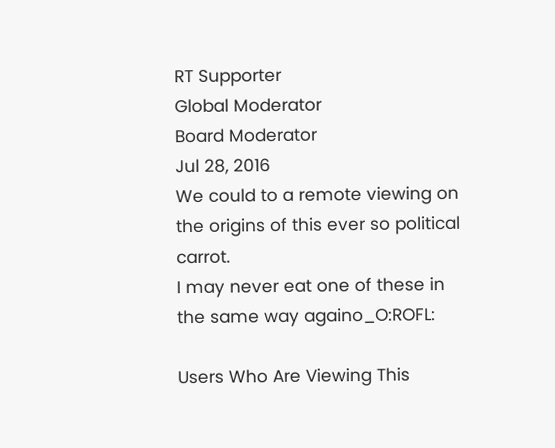RT Supporter
Global Moderator
Board Moderator
Jul 28, 2016
We could to a remote viewing on the origins of this ever so political carrot.
I may never eat one of these in the same way againo_O:ROFL:

Users Who Are Viewing This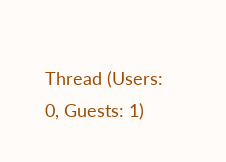Thread (Users: 0, Guests: 1)